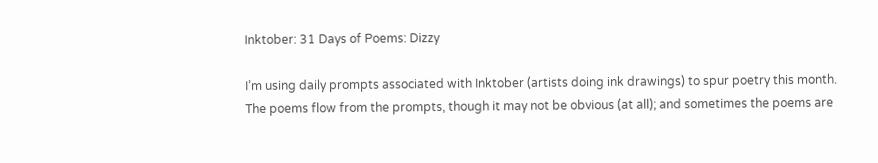Inktober: 31 Days of Poems: Dizzy

I’m using daily prompts associated with Inktober (artists doing ink drawings) to spur poetry this month. The poems flow from the prompts, though it may not be obvious (at all); and sometimes the poems are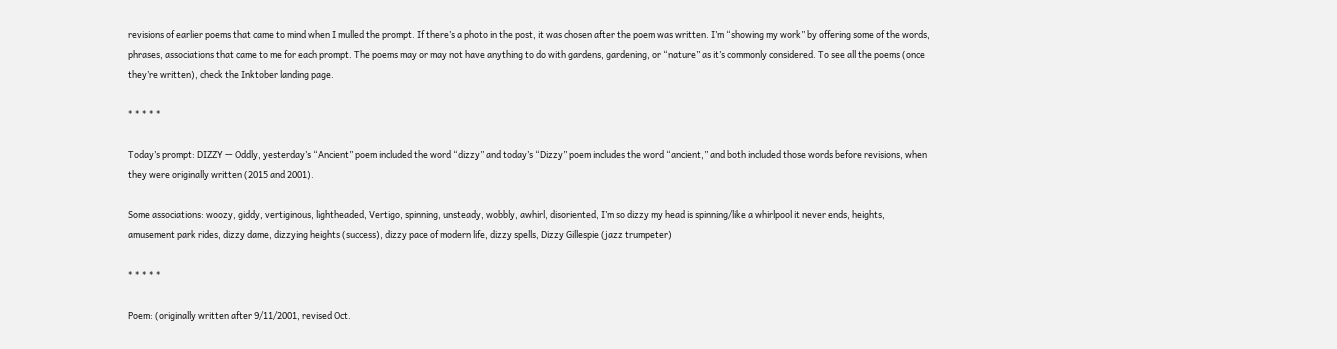revisions of earlier poems that came to mind when I mulled the prompt. If there’s a photo in the post, it was chosen after the poem was written. I’m “showing my work” by offering some of the words, phrases, associations that came to me for each prompt. The poems may or may not have anything to do with gardens, gardening, or “nature” as it’s commonly considered. To see all the poems (once they’re written), check the Inktober landing page.

* * * * *

Today’s prompt: DIZZY — Oddly, yesterday’s “Ancient” poem included the word “dizzy” and today’s “Dizzy” poem includes the word “ancient,” and both included those words before revisions, when they were originally written (2015 and 2001).

Some associations: woozy, giddy, vertiginous, lightheaded, Vertigo, spinning, unsteady, wobbly, awhirl, disoriented, I’m so dizzy my head is spinning/like a whirlpool it never ends, heights, amusement park rides, dizzy dame, dizzying heights (success), dizzy pace of modern life, dizzy spells, Dizzy Gillespie (jazz trumpeter)

* * * * *

Poem: (originally written after 9/11/2001, revised Oct.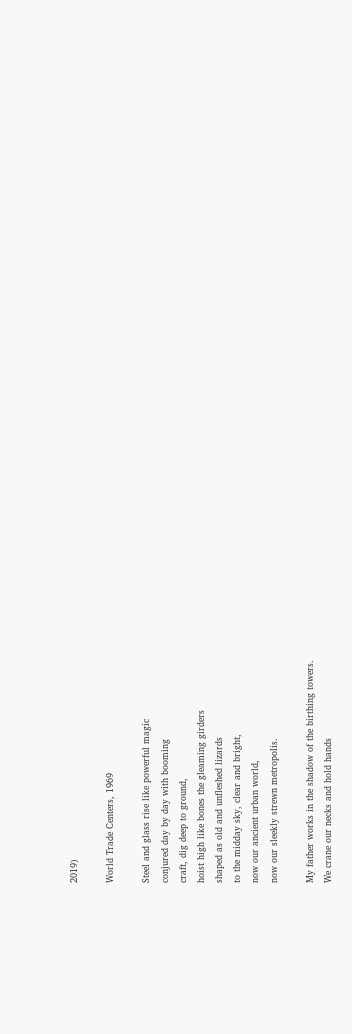2019)

World Trade Centers, 1969

Steel and glass rise like powerful magic
conjured day by day with booming
craft, dig deep to ground,
hoist high like bones the gleaming girders
shaped as old and unfleshed lizards
to the midday sky, clear and bright,
now our ancient urban world,
now our sleekly strewn metropolis.

My father works in the shadow of the birthing towers.
We crane our necks and hold hands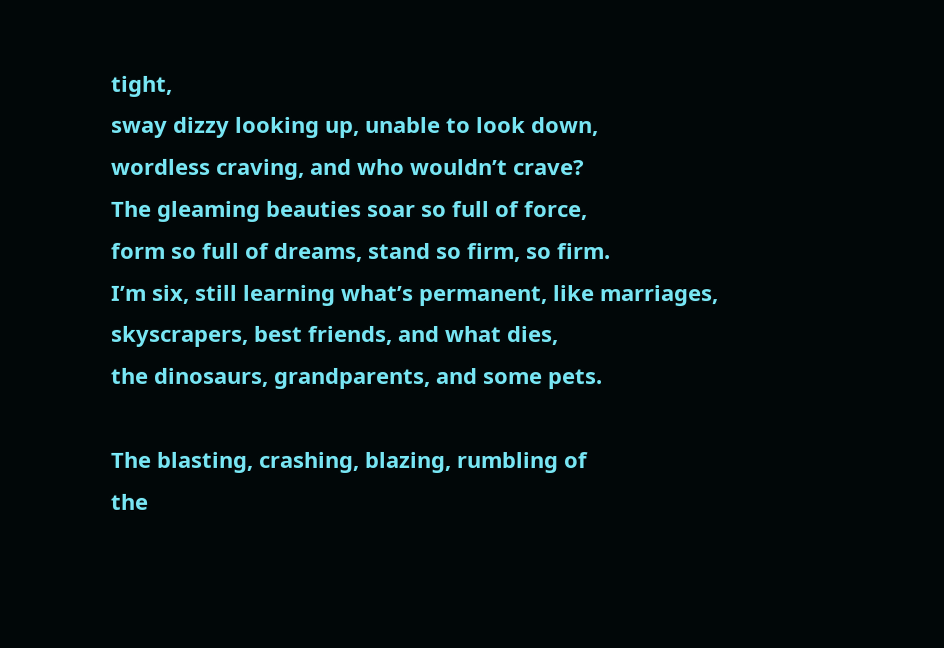tight,
sway dizzy looking up, unable to look down,
wordless craving, and who wouldn’t crave?
The gleaming beauties soar so full of force,
form so full of dreams, stand so firm, so firm.
I’m six, still learning what’s permanent, like marriages,
skyscrapers, best friends, and what dies,
the dinosaurs, grandparents, and some pets.

The blasting, crashing, blazing, rumbling of
the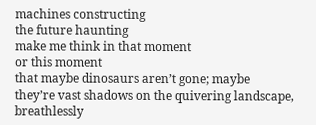machines constructing
the future haunting
make me think in that moment
or this moment
that maybe dinosaurs aren’t gone; maybe
they’re vast shadows on the quivering landscape,
breathlessly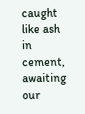caught like ash in cement,
awaiting our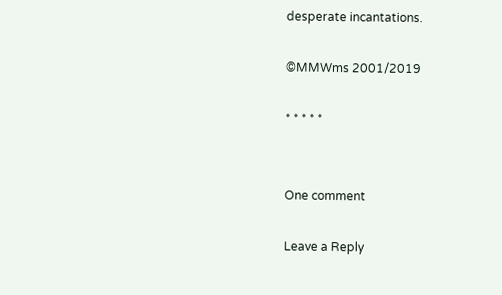desperate incantations.

©MMWms 2001/2019

* * * * *


One comment

Leave a Reply